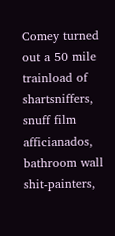Comey turned out a 50 mile trainload of shartsniffers, snuff film afficianados, bathroom wall shit-painters,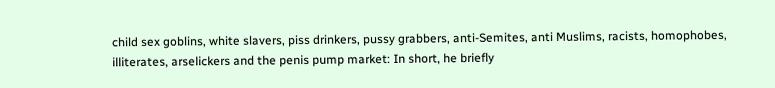child sex goblins, white slavers, piss drinkers, pussy grabbers, anti-Semites, anti Muslims, racists, homophobes, illiterates, arselickers and the penis pump market: In short, he briefly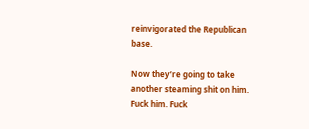reinvigorated the Republican base.

Now they’re going to take another steaming shit on him. Fuck him. Fuck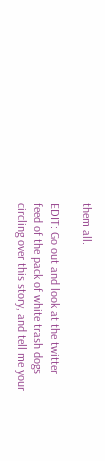them all.

EDIT: Go out and look at the twitter feed of the pack of white trash dogs circling over this story, and tell me your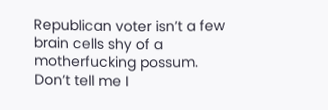Republican voter isn’t a few brain cells shy of a motherfucking possum. Don’t tell me I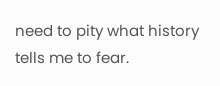need to pity what history tells me to fear.